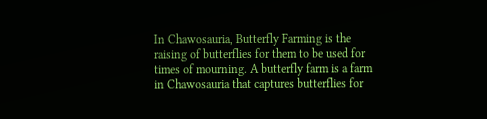In Chawosauria, Butterfly Farming is the raising of butterflies for them to be used for times of mourning. A butterfly farm is a farm in Chawosauria that captures butterflies for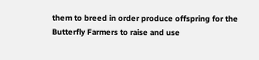them to breed in order produce offspring for the Butterfly Farmers to raise and use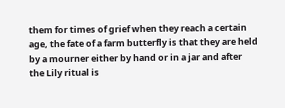them for times of grief when they reach a certain age, the fate of a farm butterfly is that they are held by a mourner either by hand or in a jar and after the Lily ritual is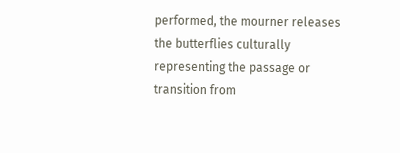performed, the mourner releases the butterflies culturally representing the passage or transition from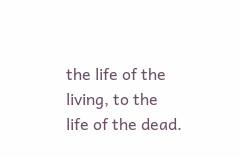the life of the living, to the life of the dead.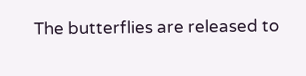The butterflies are released to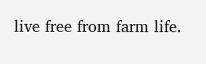live free from farm life.